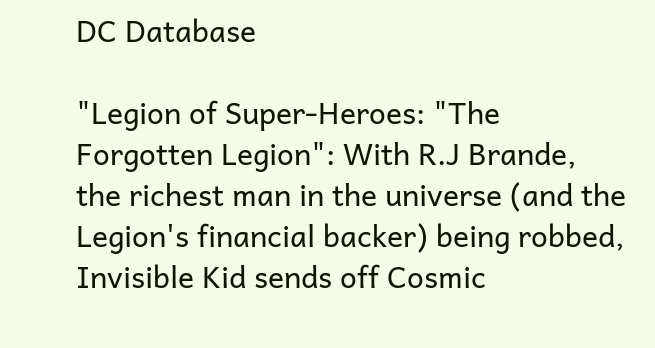DC Database

"Legion of Super-Heroes: "The Forgotten Legion": With R.J Brande, the richest man in the universe (and the Legion's financial backer) being robbed, Invisible Kid sends off Cosmic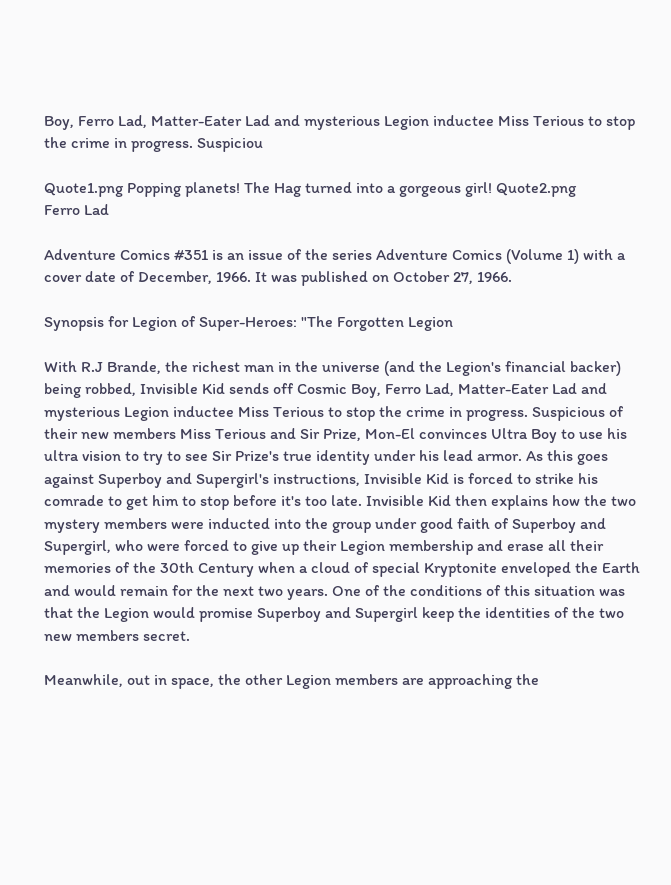Boy, Ferro Lad, Matter-Eater Lad and mysterious Legion inductee Miss Terious to stop the crime in progress. Suspiciou

Quote1.png Popping planets! The Hag turned into a gorgeous girl! Quote2.png
Ferro Lad

Adventure Comics #351 is an issue of the series Adventure Comics (Volume 1) with a cover date of December, 1966. It was published on October 27, 1966.

Synopsis for Legion of Super-Heroes: "The Forgotten Legion

With R.J Brande, the richest man in the universe (and the Legion's financial backer) being robbed, Invisible Kid sends off Cosmic Boy, Ferro Lad, Matter-Eater Lad and mysterious Legion inductee Miss Terious to stop the crime in progress. Suspicious of their new members Miss Terious and Sir Prize, Mon-El convinces Ultra Boy to use his ultra vision to try to see Sir Prize's true identity under his lead armor. As this goes against Superboy and Supergirl's instructions, Invisible Kid is forced to strike his comrade to get him to stop before it's too late. Invisible Kid then explains how the two mystery members were inducted into the group under good faith of Superboy and Supergirl, who were forced to give up their Legion membership and erase all their memories of the 30th Century when a cloud of special Kryptonite enveloped the Earth and would remain for the next two years. One of the conditions of this situation was that the Legion would promise Superboy and Supergirl keep the identities of the two new members secret.

Meanwhile, out in space, the other Legion members are approaching the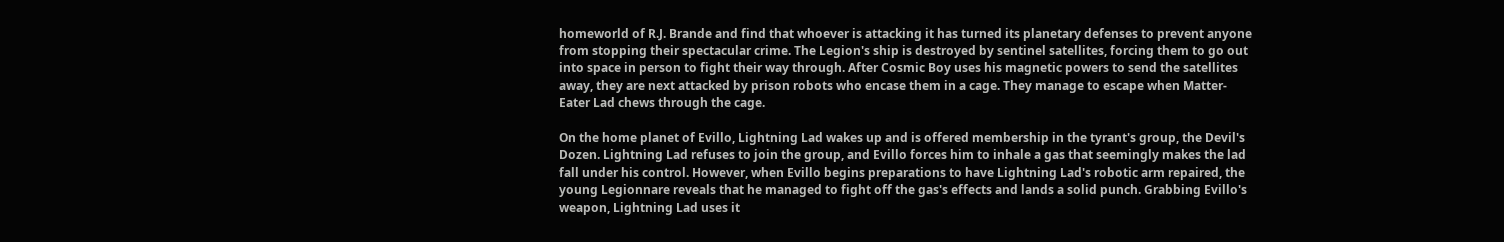homeworld of R.J. Brande and find that whoever is attacking it has turned its planetary defenses to prevent anyone from stopping their spectacular crime. The Legion's ship is destroyed by sentinel satellites, forcing them to go out into space in person to fight their way through. After Cosmic Boy uses his magnetic powers to send the satellites away, they are next attacked by prison robots who encase them in a cage. They manage to escape when Matter-Eater Lad chews through the cage.

On the home planet of Evillo, Lightning Lad wakes up and is offered membership in the tyrant's group, the Devil's Dozen. Lightning Lad refuses to join the group, and Evillo forces him to inhale a gas that seemingly makes the lad fall under his control. However, when Evillo begins preparations to have Lightning Lad's robotic arm repaired, the young Legionnare reveals that he managed to fight off the gas's effects and lands a solid punch. Grabbing Evillo's weapon, Lightning Lad uses it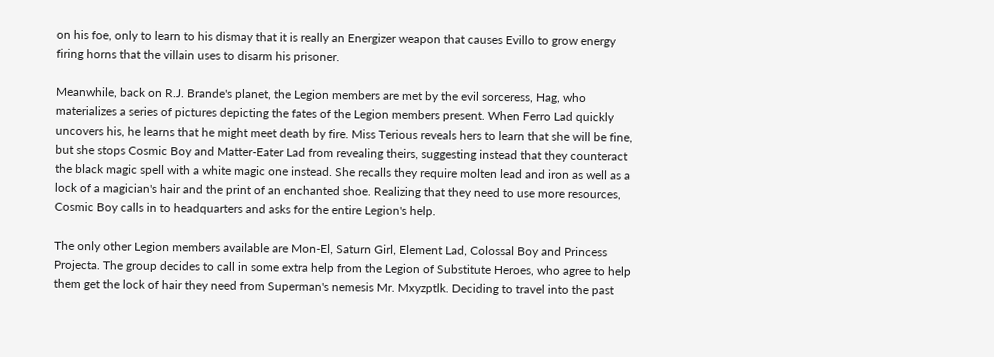on his foe, only to learn to his dismay that it is really an Energizer weapon that causes Evillo to grow energy firing horns that the villain uses to disarm his prisoner.

Meanwhile, back on R.J. Brande's planet, the Legion members are met by the evil sorceress, Hag, who materializes a series of pictures depicting the fates of the Legion members present. When Ferro Lad quickly uncovers his, he learns that he might meet death by fire. Miss Terious reveals hers to learn that she will be fine, but she stops Cosmic Boy and Matter-Eater Lad from revealing theirs, suggesting instead that they counteract the black magic spell with a white magic one instead. She recalls they require molten lead and iron as well as a lock of a magician's hair and the print of an enchanted shoe. Realizing that they need to use more resources, Cosmic Boy calls in to headquarters and asks for the entire Legion's help.

The only other Legion members available are Mon-El, Saturn Girl, Element Lad, Colossal Boy and Princess Projecta. The group decides to call in some extra help from the Legion of Substitute Heroes, who agree to help them get the lock of hair they need from Superman's nemesis Mr. Mxyzptlk. Deciding to travel into the past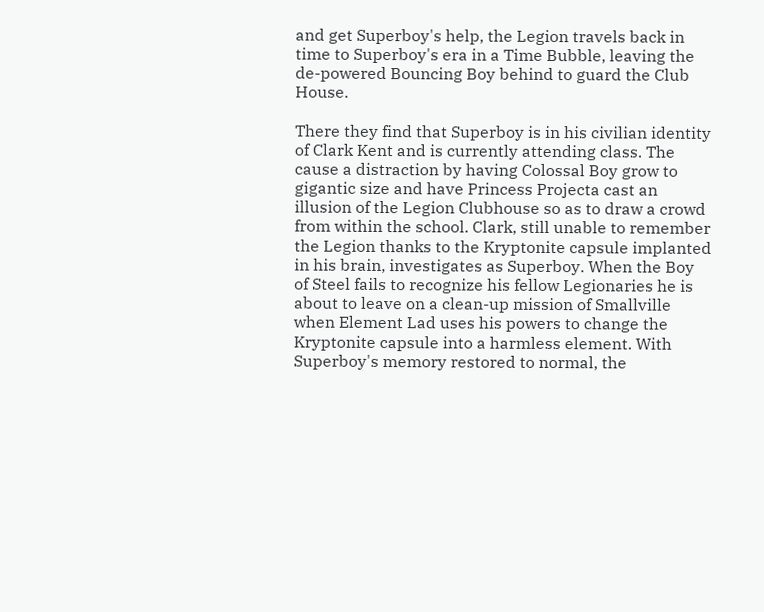and get Superboy's help, the Legion travels back in time to Superboy's era in a Time Bubble, leaving the de-powered Bouncing Boy behind to guard the Club House.

There they find that Superboy is in his civilian identity of Clark Kent and is currently attending class. The cause a distraction by having Colossal Boy grow to gigantic size and have Princess Projecta cast an illusion of the Legion Clubhouse so as to draw a crowd from within the school. Clark, still unable to remember the Legion thanks to the Kryptonite capsule implanted in his brain, investigates as Superboy. When the Boy of Steel fails to recognize his fellow Legionaries he is about to leave on a clean-up mission of Smallville when Element Lad uses his powers to change the Kryptonite capsule into a harmless element. With Superboy's memory restored to normal, the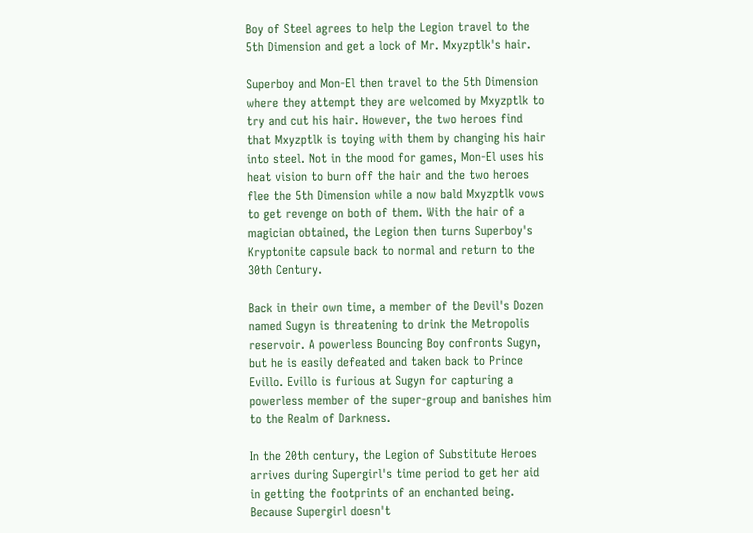Boy of Steel agrees to help the Legion travel to the 5th Dimension and get a lock of Mr. Mxyzptlk's hair.

Superboy and Mon-El then travel to the 5th Dimension where they attempt they are welcomed by Mxyzptlk to try and cut his hair. However, the two heroes find that Mxyzptlk is toying with them by changing his hair into steel. Not in the mood for games, Mon-El uses his heat vision to burn off the hair and the two heroes flee the 5th Dimension while a now bald Mxyzptlk vows to get revenge on both of them. With the hair of a magician obtained, the Legion then turns Superboy's Kryptonite capsule back to normal and return to the 30th Century.

Back in their own time, a member of the Devil's Dozen named Sugyn is threatening to drink the Metropolis reservoir. A powerless Bouncing Boy confronts Sugyn, but he is easily defeated and taken back to Prince Evillo. Evillo is furious at Sugyn for capturing a powerless member of the super-group and banishes him to the Realm of Darkness.

In the 20th century, the Legion of Substitute Heroes arrives during Supergirl's time period to get her aid in getting the footprints of an enchanted being. Because Supergirl doesn't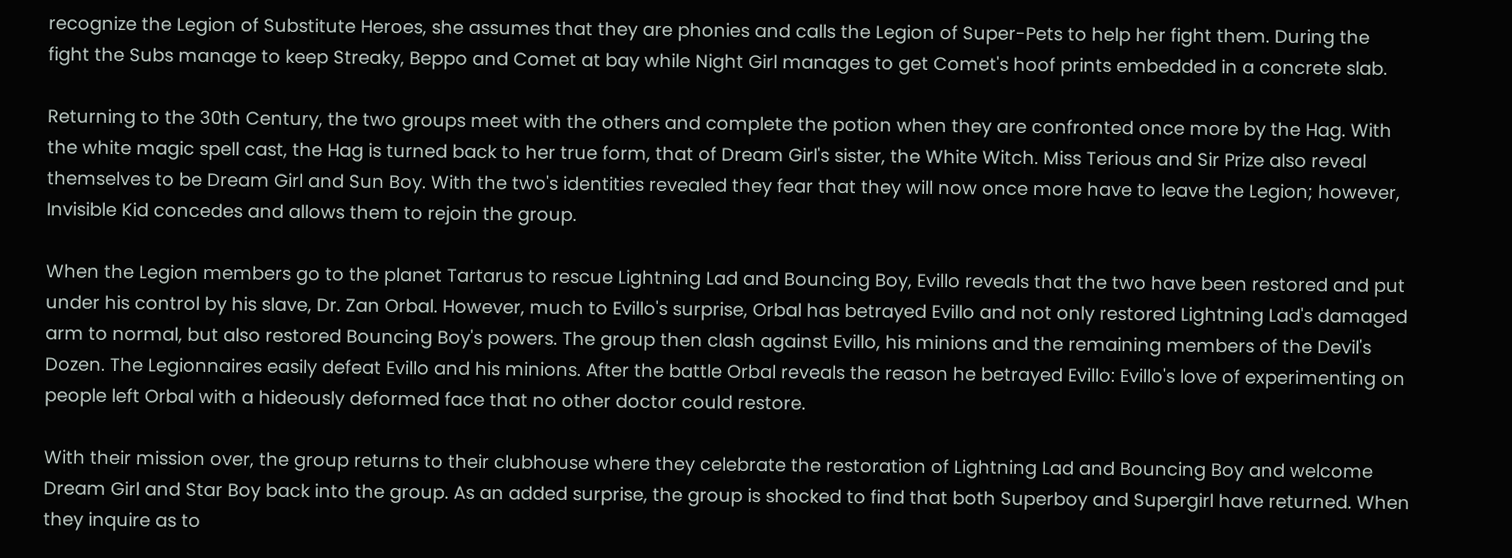recognize the Legion of Substitute Heroes, she assumes that they are phonies and calls the Legion of Super-Pets to help her fight them. During the fight the Subs manage to keep Streaky, Beppo and Comet at bay while Night Girl manages to get Comet's hoof prints embedded in a concrete slab.

Returning to the 30th Century, the two groups meet with the others and complete the potion when they are confronted once more by the Hag. With the white magic spell cast, the Hag is turned back to her true form, that of Dream Girl's sister, the White Witch. Miss Terious and Sir Prize also reveal themselves to be Dream Girl and Sun Boy. With the two's identities revealed they fear that they will now once more have to leave the Legion; however, Invisible Kid concedes and allows them to rejoin the group.

When the Legion members go to the planet Tartarus to rescue Lightning Lad and Bouncing Boy, Evillo reveals that the two have been restored and put under his control by his slave, Dr. Zan Orbal. However, much to Evillo's surprise, Orbal has betrayed Evillo and not only restored Lightning Lad's damaged arm to normal, but also restored Bouncing Boy's powers. The group then clash against Evillo, his minions and the remaining members of the Devil's Dozen. The Legionnaires easily defeat Evillo and his minions. After the battle Orbal reveals the reason he betrayed Evillo: Evillo's love of experimenting on people left Orbal with a hideously deformed face that no other doctor could restore.

With their mission over, the group returns to their clubhouse where they celebrate the restoration of Lightning Lad and Bouncing Boy and welcome Dream Girl and Star Boy back into the group. As an added surprise, the group is shocked to find that both Superboy and Supergirl have returned. When they inquire as to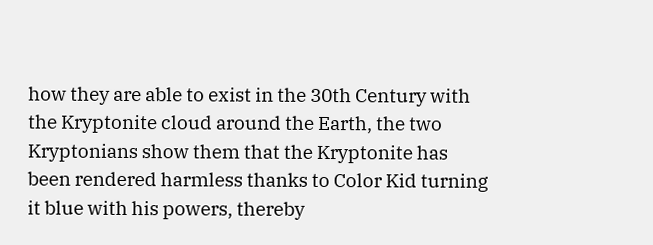how they are able to exist in the 30th Century with the Kryptonite cloud around the Earth, the two Kryptonians show them that the Kryptonite has been rendered harmless thanks to Color Kid turning it blue with his powers, thereby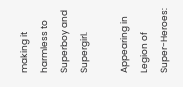making it harmless to Superboy and Supergirl.

Appearing in Legion of Super-Heroes: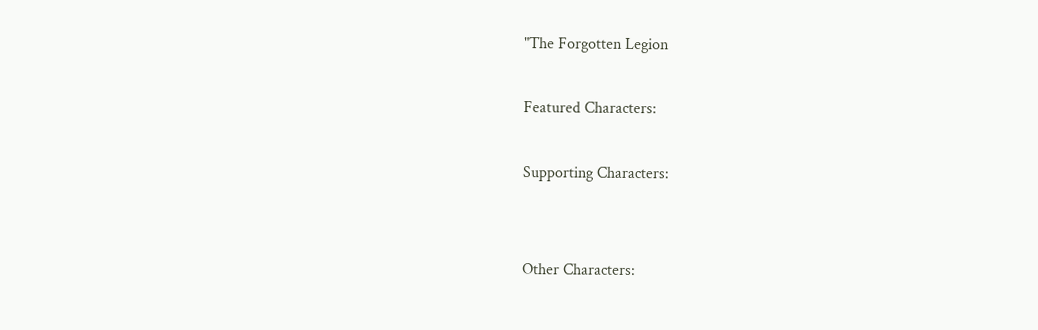"The Forgotten Legion

Featured Characters:

Supporting Characters:


Other Characters: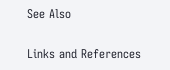See Also

Links and References